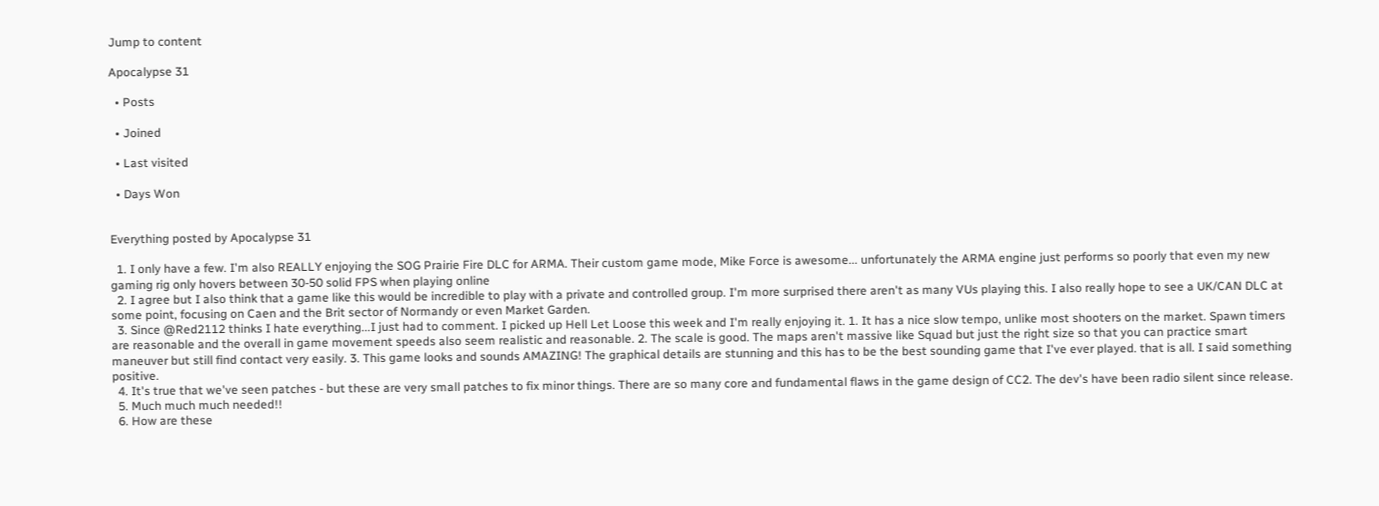Jump to content

Apocalypse 31

  • Posts

  • Joined

  • Last visited

  • Days Won


Everything posted by Apocalypse 31

  1. I only have a few. I'm also REALLY enjoying the SOG Prairie Fire DLC for ARMA. Their custom game mode, Mike Force is awesome... unfortunately the ARMA engine just performs so poorly that even my new gaming rig only hovers between 30-50 solid FPS when playing online
  2. I agree but I also think that a game like this would be incredible to play with a private and controlled group. I'm more surprised there aren't as many VUs playing this. I also really hope to see a UK/CAN DLC at some point, focusing on Caen and the Brit sector of Normandy or even Market Garden.
  3. Since @Red2112 thinks I hate everything...I just had to comment. I picked up Hell Let Loose this week and I'm really enjoying it. 1. It has a nice slow tempo, unlike most shooters on the market. Spawn timers are reasonable and the overall in game movement speeds also seem realistic and reasonable. 2. The scale is good. The maps aren't massive like Squad but just the right size so that you can practice smart maneuver but still find contact very easily. 3. This game looks and sounds AMAZING! The graphical details are stunning and this has to be the best sounding game that I've ever played. that is all. I said something positive.
  4. It's true that we've seen patches - but these are very small patches to fix minor things. There are so many core and fundamental flaws in the game design of CC2. The dev's have been radio silent since release.
  5. Much much much needed!!
  6. How are these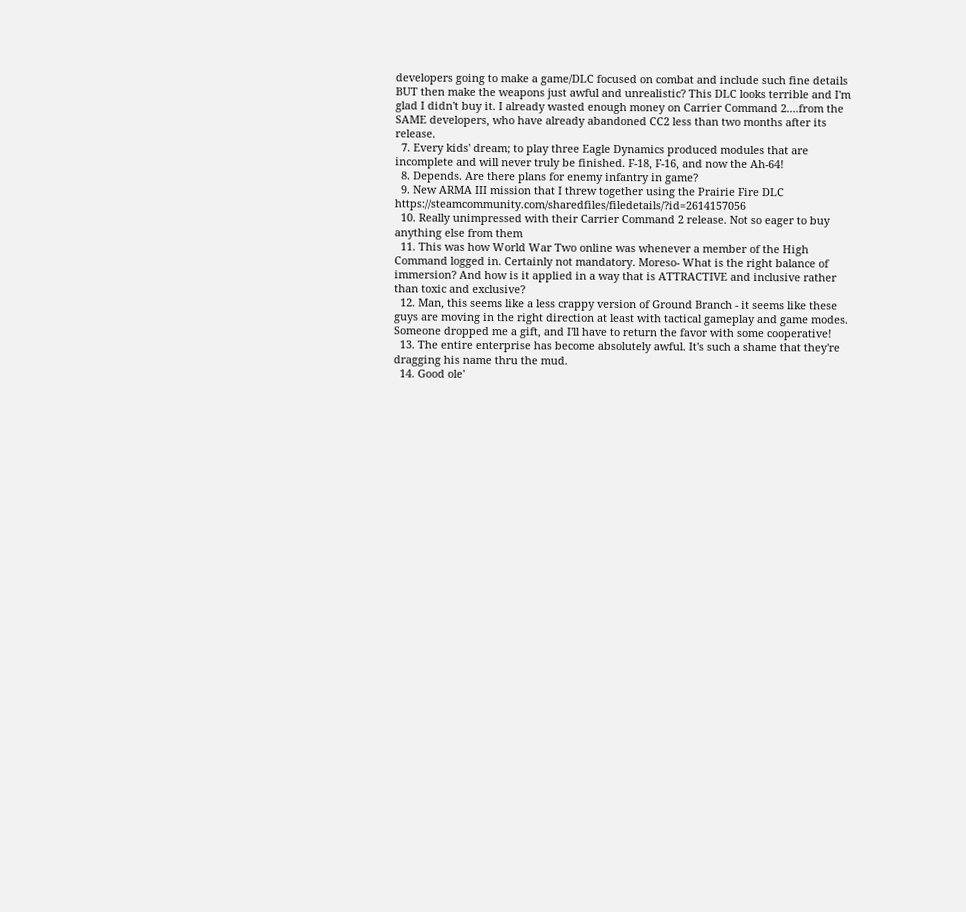developers going to make a game/DLC focused on combat and include such fine details BUT then make the weapons just awful and unrealistic? This DLC looks terrible and I'm glad I didn't buy it. I already wasted enough money on Carrier Command 2....from the SAME developers, who have already abandoned CC2 less than two months after its release.
  7. Every kids' dream; to play three Eagle Dynamics produced modules that are incomplete and will never truly be finished. F-18, F-16, and now the Ah-64!
  8. Depends. Are there plans for enemy infantry in game?
  9. New ARMA III mission that I threw together using the Prairie Fire DLC https://steamcommunity.com/sharedfiles/filedetails/?id=2614157056
  10. Really unimpressed with their Carrier Command 2 release. Not so eager to buy anything else from them
  11. This was how World War Two online was whenever a member of the High Command logged in. Certainly not mandatory. Moreso- What is the right balance of immersion? And how is it applied in a way that is ATTRACTIVE and inclusive rather than toxic and exclusive?
  12. Man, this seems like a less crappy version of Ground Branch - it seems like these guys are moving in the right direction at least with tactical gameplay and game modes. Someone dropped me a gift, and I'll have to return the favor with some cooperative!
  13. The entire enterprise has become absolutely awful. It's such a shame that they're dragging his name thru the mud.
  14. Good ole'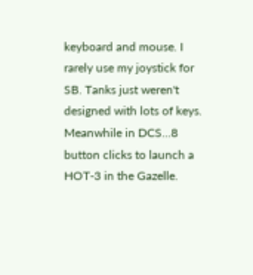keyboard and mouse. I rarely use my joystick for SB. Tanks just weren't designed with lots of keys. Meanwhile in DCS...8 button clicks to launch a HOT-3 in the Gazelle.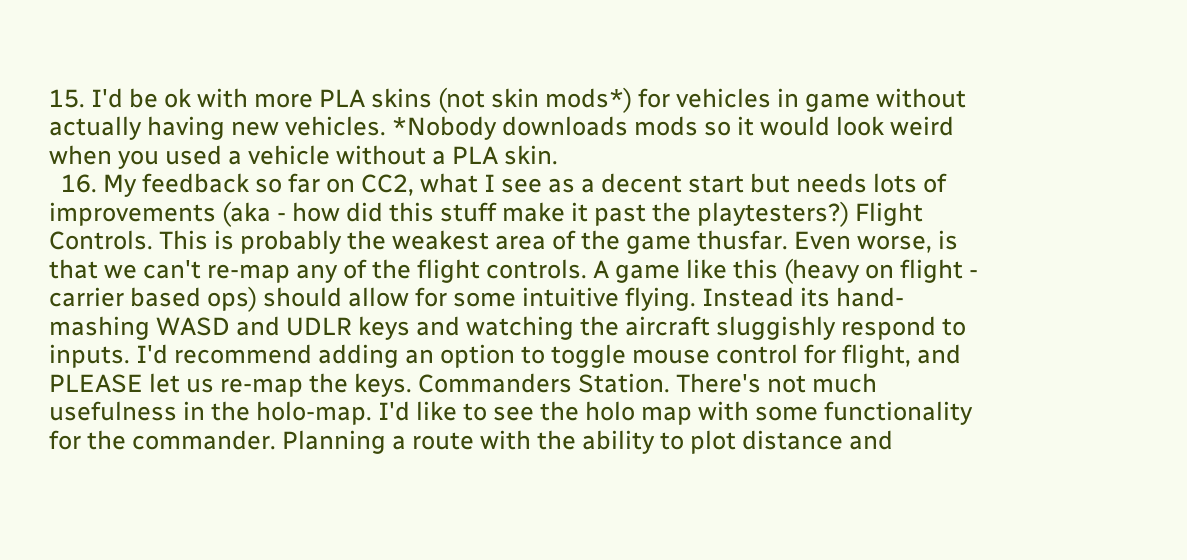15. I'd be ok with more PLA skins (not skin mods*) for vehicles in game without actually having new vehicles. *Nobody downloads mods so it would look weird when you used a vehicle without a PLA skin.
  16. My feedback so far on CC2, what I see as a decent start but needs lots of improvements (aka - how did this stuff make it past the playtesters?) Flight Controls. This is probably the weakest area of the game thusfar. Even worse, is that we can't re-map any of the flight controls. A game like this (heavy on flight - carrier based ops) should allow for some intuitive flying. Instead its hand-mashing WASD and UDLR keys and watching the aircraft sluggishly respond to inputs. I'd recommend adding an option to toggle mouse control for flight, and PLEASE let us re-map the keys. Commanders Station. There's not much usefulness in the holo-map. I'd like to see the holo map with some functionality for the commander. Planning a route with the ability to plot distance and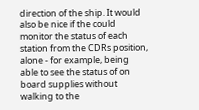direction of the ship. It would also be nice if the could monitor the status of each station from the CDRs position, alone - for example, being able to see the status of on board supplies without walking to the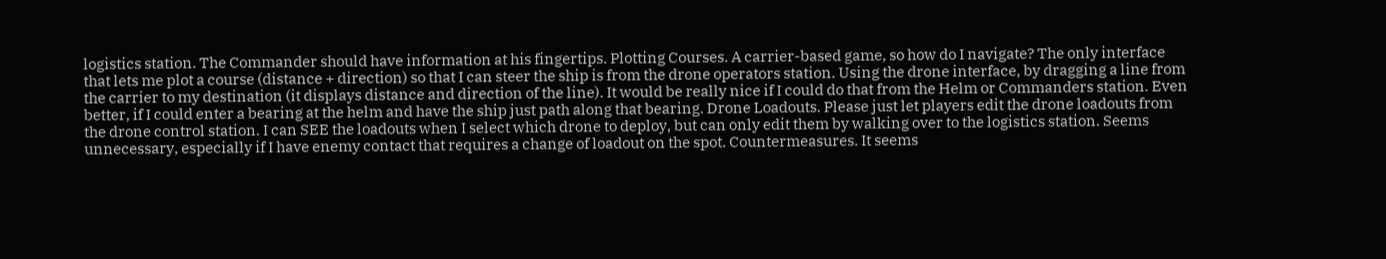logistics station. The Commander should have information at his fingertips. Plotting Courses. A carrier-based game, so how do I navigate? The only interface that lets me plot a course (distance + direction) so that I can steer the ship is from the drone operators station. Using the drone interface, by dragging a line from the carrier to my destination (it displays distance and direction of the line). It would be really nice if I could do that from the Helm or Commanders station. Even better, if I could enter a bearing at the helm and have the ship just path along that bearing. Drone Loadouts. Please just let players edit the drone loadouts from the drone control station. I can SEE the loadouts when I select which drone to deploy, but can only edit them by walking over to the logistics station. Seems unnecessary, especially if I have enemy contact that requires a change of loadout on the spot. Countermeasures. It seems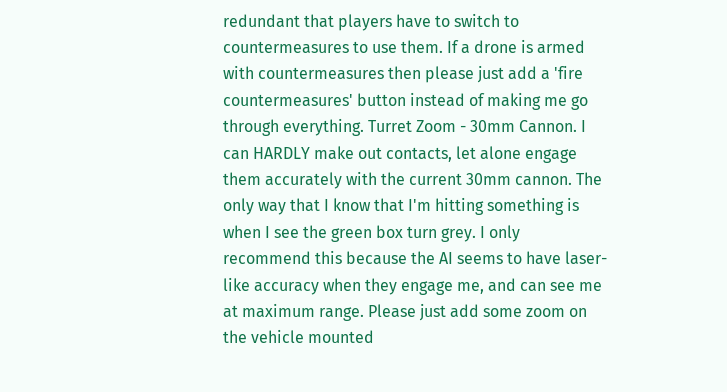redundant that players have to switch to countermeasures to use them. If a drone is armed with countermeasures then please just add a 'fire countermeasures' button instead of making me go through everything. Turret Zoom - 30mm Cannon. I can HARDLY make out contacts, let alone engage them accurately with the current 30mm cannon. The only way that I know that I'm hitting something is when I see the green box turn grey. I only recommend this because the AI seems to have laser-like accuracy when they engage me, and can see me at maximum range. Please just add some zoom on the vehicle mounted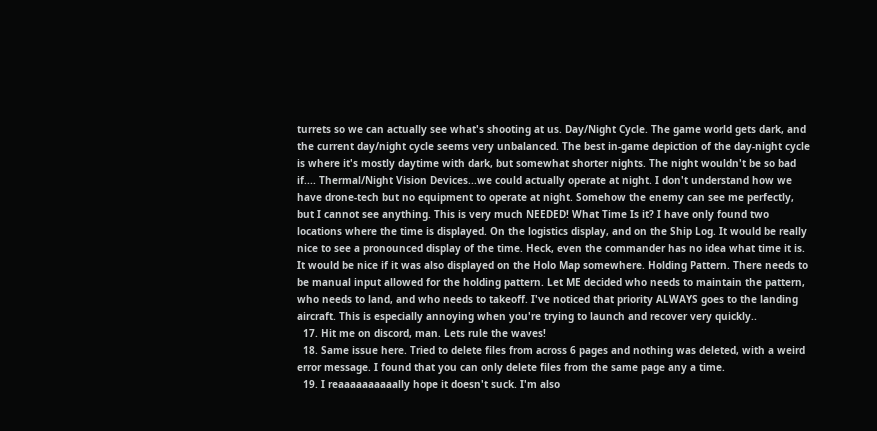turrets so we can actually see what's shooting at us. Day/Night Cycle. The game world gets dark, and the current day/night cycle seems very unbalanced. The best in-game depiction of the day-night cycle is where it's mostly daytime with dark, but somewhat shorter nights. The night wouldn't be so bad if.... Thermal/Night Vision Devices...we could actually operate at night. I don't understand how we have drone-tech but no equipment to operate at night. Somehow the enemy can see me perfectly, but I cannot see anything. This is very much NEEDED! What Time Is it? I have only found two locations where the time is displayed. On the logistics display, and on the Ship Log. It would be really nice to see a pronounced display of the time. Heck, even the commander has no idea what time it is. It would be nice if it was also displayed on the Holo Map somewhere. Holding Pattern. There needs to be manual input allowed for the holding pattern. Let ME decided who needs to maintain the pattern, who needs to land, and who needs to takeoff. I've noticed that priority ALWAYS goes to the landing aircraft. This is especially annoying when you're trying to launch and recover very quickly..
  17. Hit me on discord, man. Lets rule the waves!
  18. Same issue here. Tried to delete files from across 6 pages and nothing was deleted, with a weird error message. I found that you can only delete files from the same page any a time.
  19. I reaaaaaaaaaally hope it doesn't suck. I'm also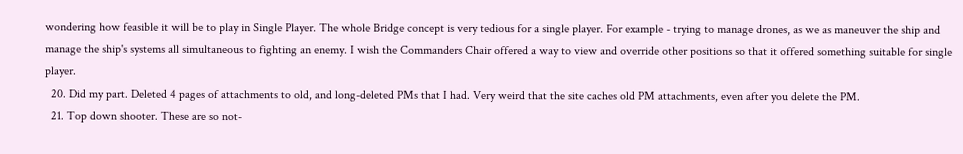wondering how feasible it will be to play in Single Player. The whole Bridge concept is very tedious for a single player. For example - trying to manage drones, as we as maneuver the ship and manage the ship's systems all simultaneous to fighting an enemy. I wish the Commanders Chair offered a way to view and override other positions so that it offered something suitable for single player.
  20. Did my part. Deleted 4 pages of attachments to old, and long-deleted PMs that I had. Very weird that the site caches old PM attachments, even after you delete the PM.
  21. Top down shooter. These are so not-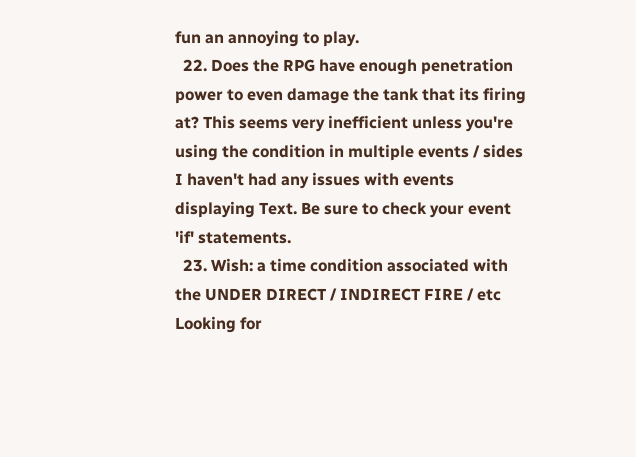fun an annoying to play.
  22. Does the RPG have enough penetration power to even damage the tank that its firing at? This seems very inefficient unless you're using the condition in multiple events / sides I haven't had any issues with events displaying Text. Be sure to check your event 'if' statements.
  23. Wish: a time condition associated with the UNDER DIRECT / INDIRECT FIRE / etc Looking for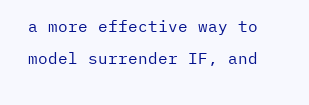a more effective way to model surrender IF, and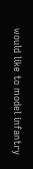would like to model infantry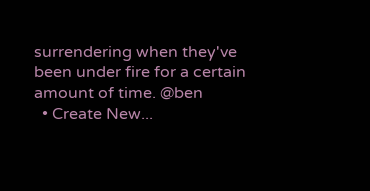surrendering when they've been under fire for a certain amount of time. @ben
  • Create New...